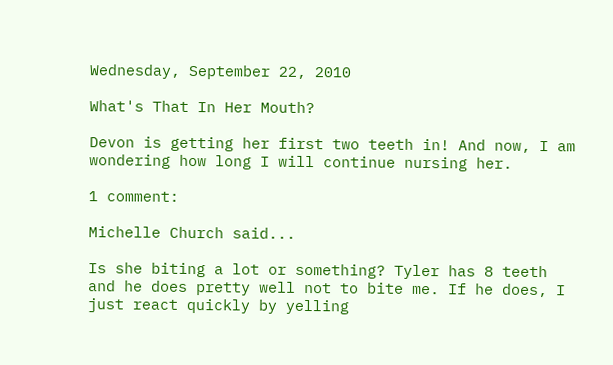Wednesday, September 22, 2010

What's That In Her Mouth?

Devon is getting her first two teeth in! And now, I am wondering how long I will continue nursing her.

1 comment:

Michelle Church said...

Is she biting a lot or something? Tyler has 8 teeth and he does pretty well not to bite me. If he does, I just react quickly by yelling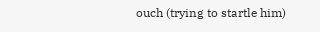ouch (trying to startle him)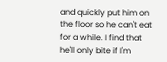and quickly put him on the floor so he can't eat for a while. I find that he'll only bite if I'm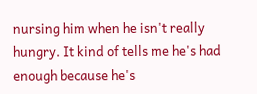nursing him when he isn't really hungry. It kind of tells me he's had enough because he's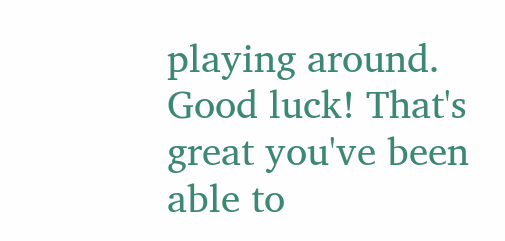playing around. Good luck! That's great you've been able to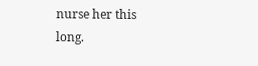nurse her this long.